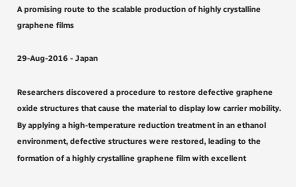A promising route to the scalable production of highly crystalline graphene films

29-Aug-2016 - Japan

Researchers discovered a procedure to restore defective graphene oxide structures that cause the material to display low carrier mobility. By applying a high-temperature reduction treatment in an ethanol environment, defective structures were restored, leading to the formation of a highly crystalline graphene film with excellent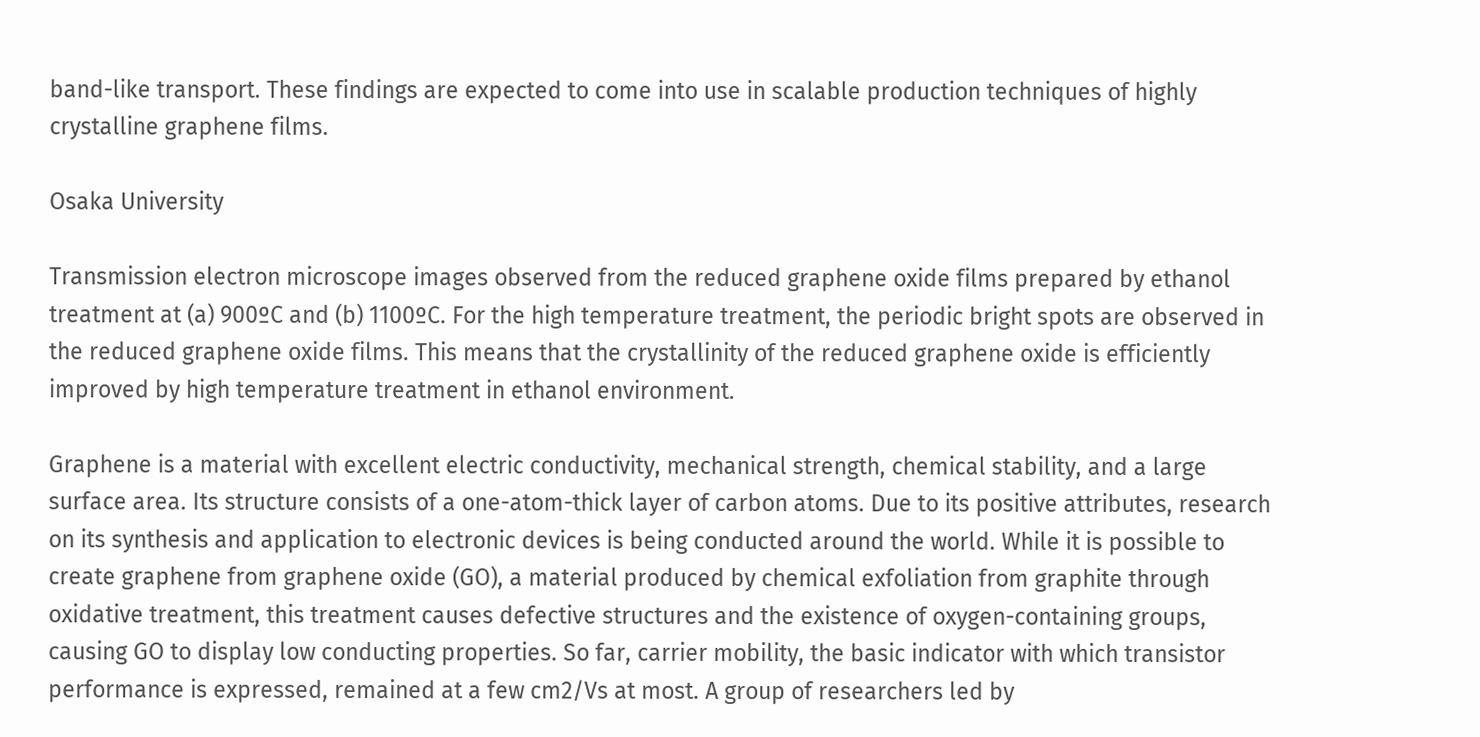band-like transport. These findings are expected to come into use in scalable production techniques of highly crystalline graphene films.

Osaka University

Transmission electron microscope images observed from the reduced graphene oxide films prepared by ethanol treatment at (a) 900ºC and (b) 1100ºC. For the high temperature treatment, the periodic bright spots are observed in the reduced graphene oxide films. This means that the crystallinity of the reduced graphene oxide is efficiently improved by high temperature treatment in ethanol environment.

Graphene is a material with excellent electric conductivity, mechanical strength, chemical stability, and a large surface area. Its structure consists of a one-atom-thick layer of carbon atoms. Due to its positive attributes, research on its synthesis and application to electronic devices is being conducted around the world. While it is possible to create graphene from graphene oxide (GO), a material produced by chemical exfoliation from graphite through oxidative treatment, this treatment causes defective structures and the existence of oxygen-containing groups, causing GO to display low conducting properties. So far, carrier mobility, the basic indicator with which transistor performance is expressed, remained at a few cm2/Vs at most. A group of researchers led by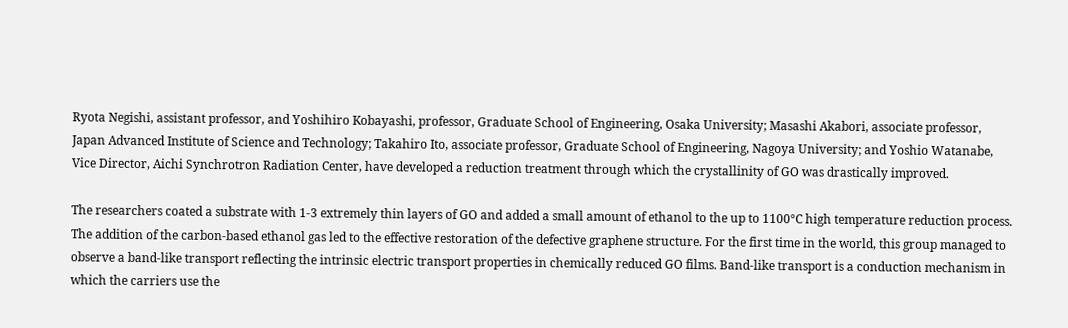Ryota Negishi, assistant professor, and Yoshihiro Kobayashi, professor, Graduate School of Engineering, Osaka University; Masashi Akabori, associate professor, Japan Advanced Institute of Science and Technology; Takahiro Ito, associate professor, Graduate School of Engineering, Nagoya University; and Yoshio Watanabe, Vice Director, Aichi Synchrotron Radiation Center, have developed a reduction treatment through which the crystallinity of GO was drastically improved.

The researchers coated a substrate with 1-3 extremely thin layers of GO and added a small amount of ethanol to the up to 1100°C high temperature reduction process. The addition of the carbon-based ethanol gas led to the effective restoration of the defective graphene structure. For the first time in the world, this group managed to observe a band-like transport reflecting the intrinsic electric transport properties in chemically reduced GO films. Band-like transport is a conduction mechanism in which the carriers use the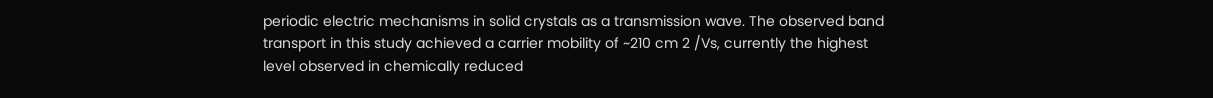periodic electric mechanisms in solid crystals as a transmission wave. The observed band transport in this study achieved a carrier mobility of ~210 cm 2 /Vs, currently the highest level observed in chemically reduced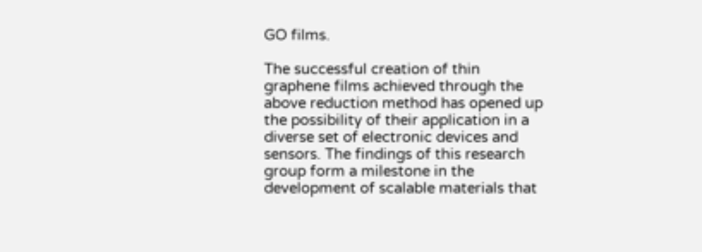GO films.

The successful creation of thin graphene films achieved through the above reduction method has opened up the possibility of their application in a diverse set of electronic devices and sensors. The findings of this research group form a milestone in the development of scalable materials that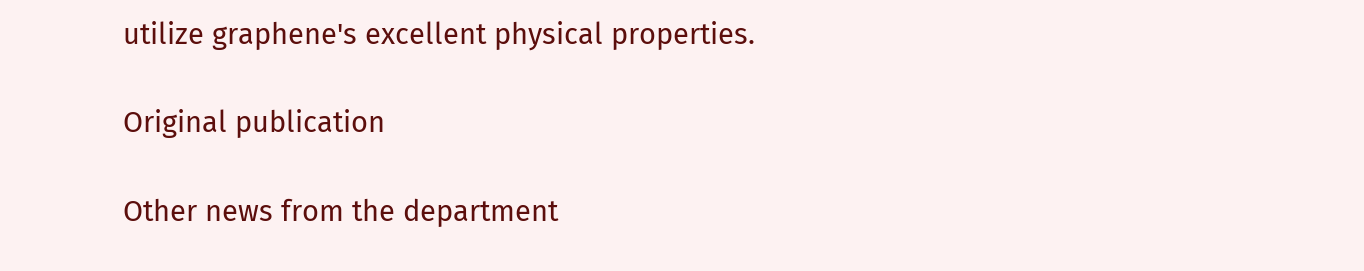utilize graphene's excellent physical properties.

Original publication

Other news from the department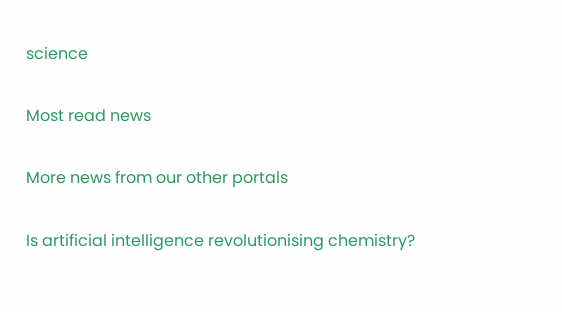science

Most read news

More news from our other portals

Is artificial intelligence revolutionising chemistry?